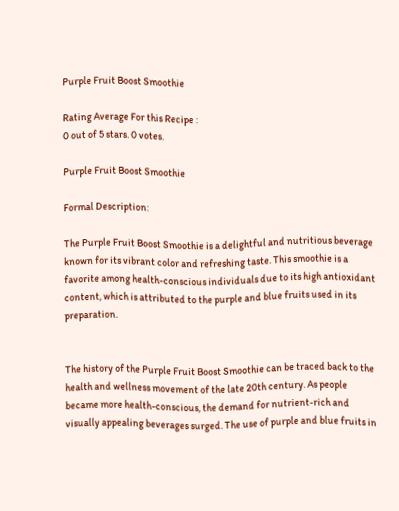Purple Fruit Boost Smoothie

Rating Average For this Recipe :
0 out of 5 stars. 0 votes.

Purple Fruit Boost Smoothie

Formal Description:

The Purple Fruit Boost Smoothie is a delightful and nutritious beverage known for its vibrant color and refreshing taste. This smoothie is a favorite among health-conscious individuals due to its high antioxidant content, which is attributed to the purple and blue fruits used in its preparation.


The history of the Purple Fruit Boost Smoothie can be traced back to the health and wellness movement of the late 20th century. As people became more health-conscious, the demand for nutrient-rich and visually appealing beverages surged. The use of purple and blue fruits in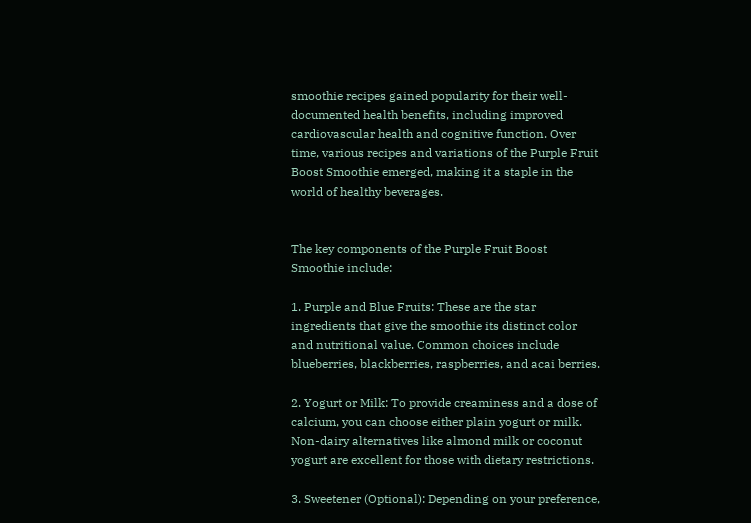smoothie recipes gained popularity for their well-documented health benefits, including improved cardiovascular health and cognitive function. Over time, various recipes and variations of the Purple Fruit Boost Smoothie emerged, making it a staple in the world of healthy beverages.


The key components of the Purple Fruit Boost Smoothie include:

1. Purple and Blue Fruits: These are the star ingredients that give the smoothie its distinct color and nutritional value. Common choices include blueberries, blackberries, raspberries, and acai berries.

2. Yogurt or Milk: To provide creaminess and a dose of calcium, you can choose either plain yogurt or milk. Non-dairy alternatives like almond milk or coconut yogurt are excellent for those with dietary restrictions.

3. Sweetener (Optional): Depending on your preference,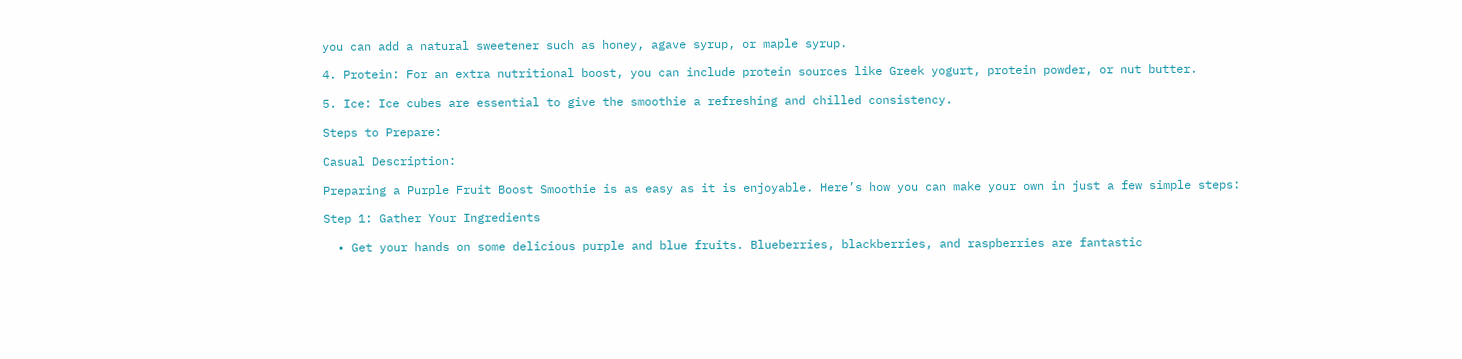you can add a natural sweetener such as honey, agave syrup, or maple syrup.

4. Protein: For an extra nutritional boost, you can include protein sources like Greek yogurt, protein powder, or nut butter.

5. Ice: Ice cubes are essential to give the smoothie a refreshing and chilled consistency.

Steps to Prepare:

Casual Description:

Preparing a Purple Fruit Boost Smoothie is as easy as it is enjoyable. Here’s how you can make your own in just a few simple steps:

Step 1: Gather Your Ingredients

  • Get your hands on some delicious purple and blue fruits. Blueberries, blackberries, and raspberries are fantastic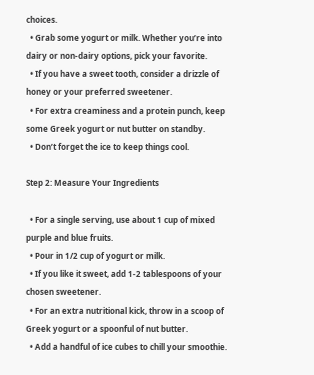choices.
  • Grab some yogurt or milk. Whether you’re into dairy or non-dairy options, pick your favorite.
  • If you have a sweet tooth, consider a drizzle of honey or your preferred sweetener.
  • For extra creaminess and a protein punch, keep some Greek yogurt or nut butter on standby.
  • Don’t forget the ice to keep things cool.

Step 2: Measure Your Ingredients

  • For a single serving, use about 1 cup of mixed purple and blue fruits.
  • Pour in 1/2 cup of yogurt or milk.
  • If you like it sweet, add 1-2 tablespoons of your chosen sweetener.
  • For an extra nutritional kick, throw in a scoop of Greek yogurt or a spoonful of nut butter.
  • Add a handful of ice cubes to chill your smoothie.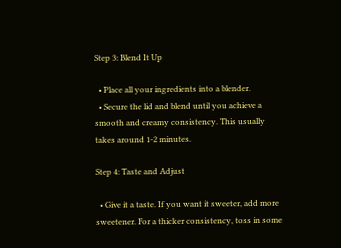Step 3: Blend It Up

  • Place all your ingredients into a blender.
  • Secure the lid and blend until you achieve a smooth and creamy consistency. This usually takes around 1-2 minutes.

Step 4: Taste and Adjust

  • Give it a taste. If you want it sweeter, add more sweetener. For a thicker consistency, toss in some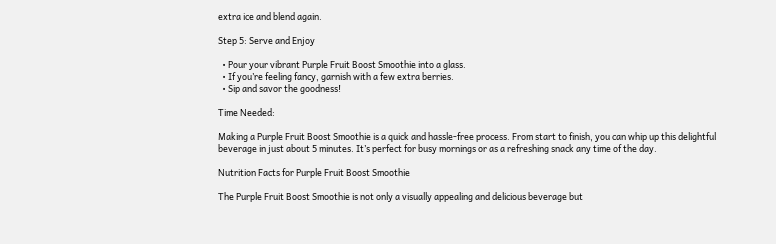extra ice and blend again.

Step 5: Serve and Enjoy

  • Pour your vibrant Purple Fruit Boost Smoothie into a glass.
  • If you’re feeling fancy, garnish with a few extra berries.
  • Sip and savor the goodness!

Time Needed:

Making a Purple Fruit Boost Smoothie is a quick and hassle-free process. From start to finish, you can whip up this delightful beverage in just about 5 minutes. It’s perfect for busy mornings or as a refreshing snack any time of the day.

Nutrition Facts for Purple Fruit Boost Smoothie

The Purple Fruit Boost Smoothie is not only a visually appealing and delicious beverage but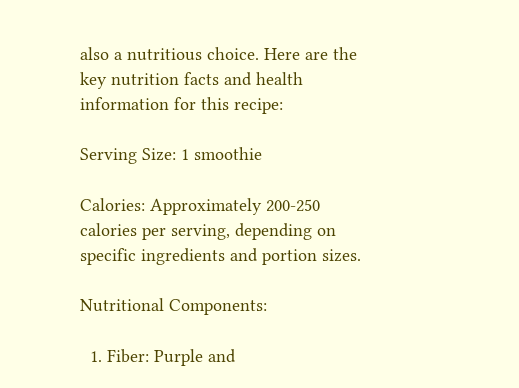also a nutritious choice. Here are the key nutrition facts and health information for this recipe:

Serving Size: 1 smoothie

Calories: Approximately 200-250 calories per serving, depending on specific ingredients and portion sizes.

Nutritional Components:

  1. Fiber: Purple and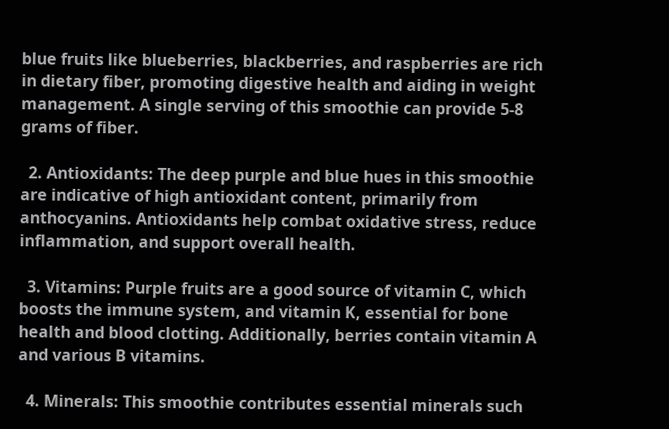blue fruits like blueberries, blackberries, and raspberries are rich in dietary fiber, promoting digestive health and aiding in weight management. A single serving of this smoothie can provide 5-8 grams of fiber.

  2. Antioxidants: The deep purple and blue hues in this smoothie are indicative of high antioxidant content, primarily from anthocyanins. Antioxidants help combat oxidative stress, reduce inflammation, and support overall health.

  3. Vitamins: Purple fruits are a good source of vitamin C, which boosts the immune system, and vitamin K, essential for bone health and blood clotting. Additionally, berries contain vitamin A and various B vitamins.

  4. Minerals: This smoothie contributes essential minerals such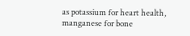as potassium for heart health, manganese for bone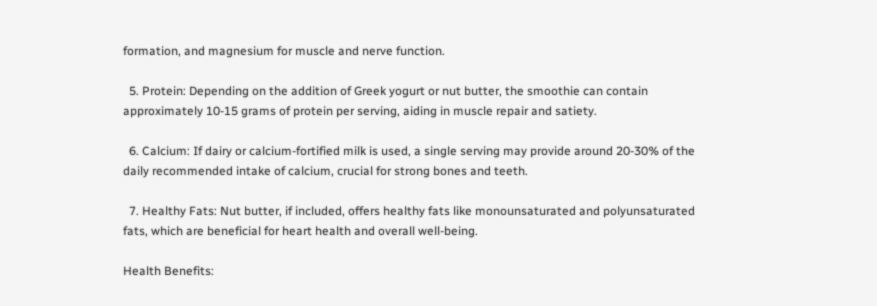formation, and magnesium for muscle and nerve function.

  5. Protein: Depending on the addition of Greek yogurt or nut butter, the smoothie can contain approximately 10-15 grams of protein per serving, aiding in muscle repair and satiety.

  6. Calcium: If dairy or calcium-fortified milk is used, a single serving may provide around 20-30% of the daily recommended intake of calcium, crucial for strong bones and teeth.

  7. Healthy Fats: Nut butter, if included, offers healthy fats like monounsaturated and polyunsaturated fats, which are beneficial for heart health and overall well-being.

Health Benefits: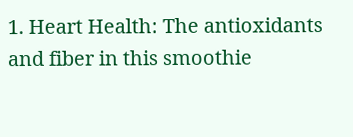1. Heart Health: The antioxidants and fiber in this smoothie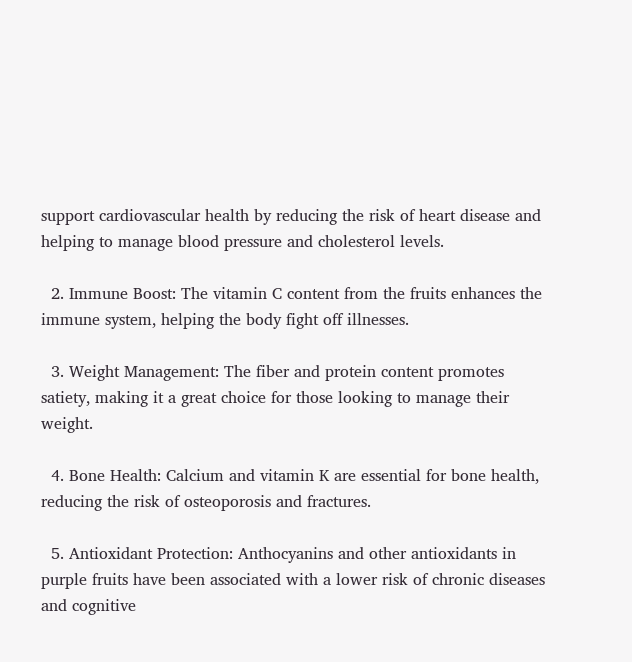support cardiovascular health by reducing the risk of heart disease and helping to manage blood pressure and cholesterol levels.

  2. Immune Boost: The vitamin C content from the fruits enhances the immune system, helping the body fight off illnesses.

  3. Weight Management: The fiber and protein content promotes satiety, making it a great choice for those looking to manage their weight.

  4. Bone Health: Calcium and vitamin K are essential for bone health, reducing the risk of osteoporosis and fractures.

  5. Antioxidant Protection: Anthocyanins and other antioxidants in purple fruits have been associated with a lower risk of chronic diseases and cognitive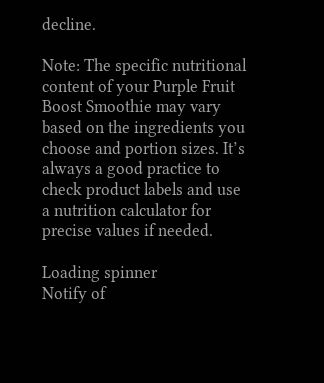decline.

Note: The specific nutritional content of your Purple Fruit Boost Smoothie may vary based on the ingredients you choose and portion sizes. It’s always a good practice to check product labels and use a nutrition calculator for precise values if needed.

Loading spinner
Notify of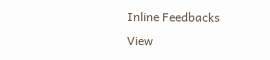Inline Feedbacks
View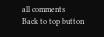all comments
Back to top button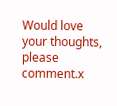Would love your thoughts, please comment.x